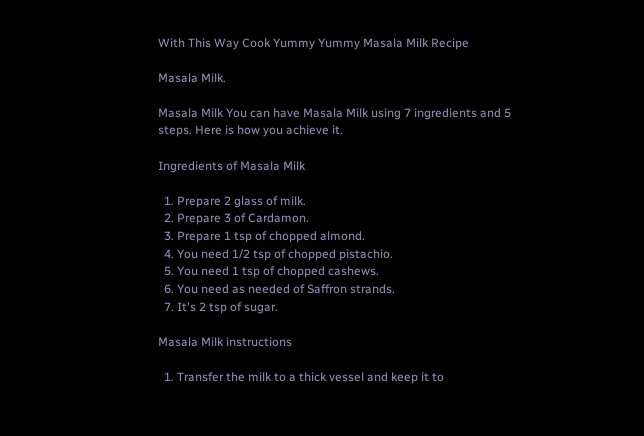With This Way Cook Yummy Yummy Masala Milk Recipe

Masala Milk.

Masala Milk You can have Masala Milk using 7 ingredients and 5 steps. Here is how you achieve it.

Ingredients of Masala Milk

  1. Prepare 2 glass of milk.
  2. Prepare 3 of Cardamon.
  3. Prepare 1 tsp of chopped almond.
  4. You need 1/2 tsp of chopped pistachio.
  5. You need 1 tsp of chopped cashews.
  6. You need as needed of Saffron strands.
  7. It's 2 tsp of sugar.

Masala Milk instructions

  1. Transfer the milk to a thick vessel and keep it to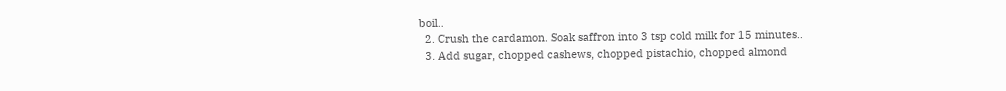boil..
  2. Crush the cardamon. Soak saffron into 3 tsp cold milk for 15 minutes..
  3. Add sugar, chopped cashews, chopped pistachio, chopped almond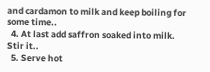and cardamon to milk and keep boiling for some time..
  4. At last add saffron soaked into milk. Stir it..
  5. Serve hot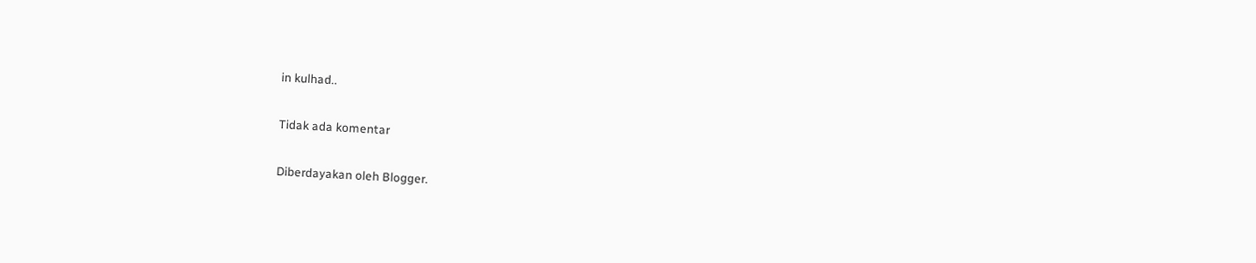in kulhad..

Tidak ada komentar

Diberdayakan oleh Blogger.